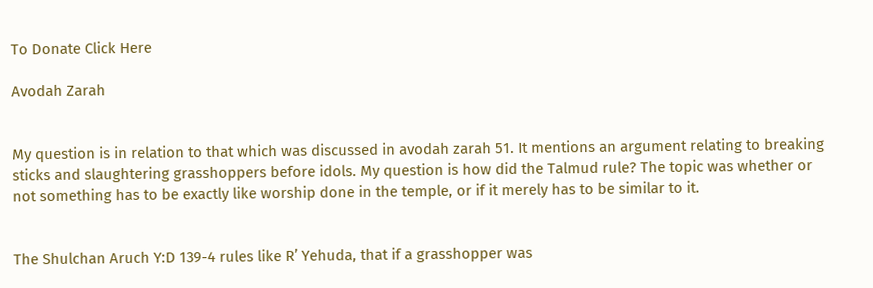To Donate Click Here

Avodah Zarah


My question is in relation to that which was discussed in avodah zarah 51. It mentions an argument relating to breaking sticks and slaughtering grasshoppers before idols. My question is how did the Talmud rule? The topic was whether or not something has to be exactly like worship done in the temple, or if it merely has to be similar to it.


The Shulchan Aruch Y:D 139-4 rules like R’ Yehuda, that if a grasshopper was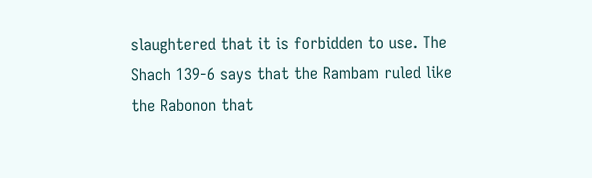slaughtered that it is forbidden to use. The Shach 139-6 says that the Rambam ruled like the Rabonon that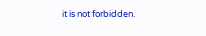it is not forbidden.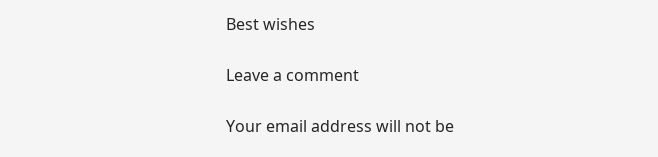Best wishes

Leave a comment

Your email address will not be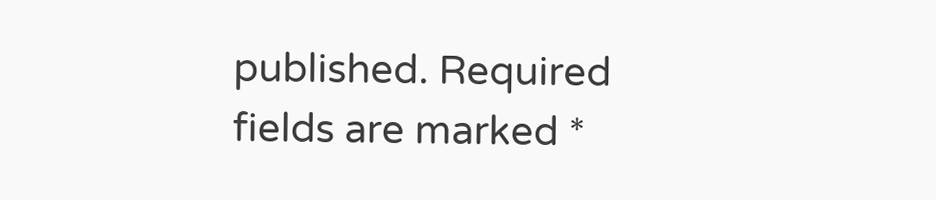published. Required fields are marked *